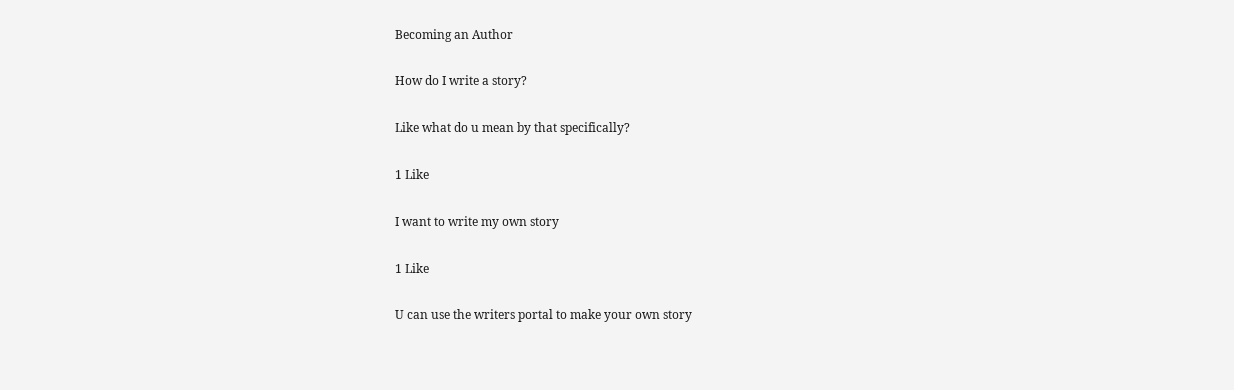Becoming an Author

How do I write a story?

Like what do u mean by that specifically?

1 Like

I want to write my own story

1 Like

U can use the writers portal to make your own story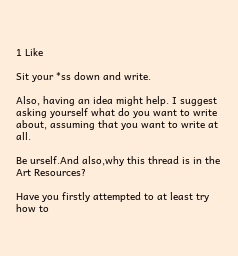1 Like

Sit your *ss down and write.

Also, having an idea might help. I suggest asking yourself what do you want to write about, assuming that you want to write at all.

Be urself.And also,why this thread is in the Art Resources?

Have you firstly attempted to at least try how to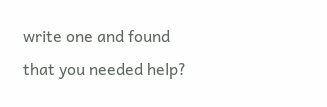write one and found that you needed help?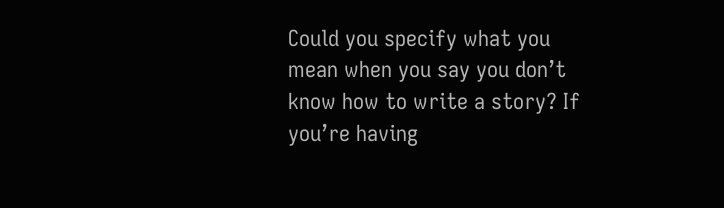Could you specify what you mean when you say you don’t know how to write a story? If you’re having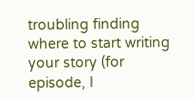troubling finding where to start writing your story (for episode, I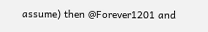assume) then @Forever1201 and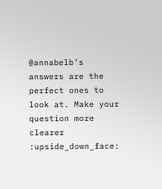@annabelb’s answers are the perfect ones to look at. Make your question more clearer :upside_down_face: